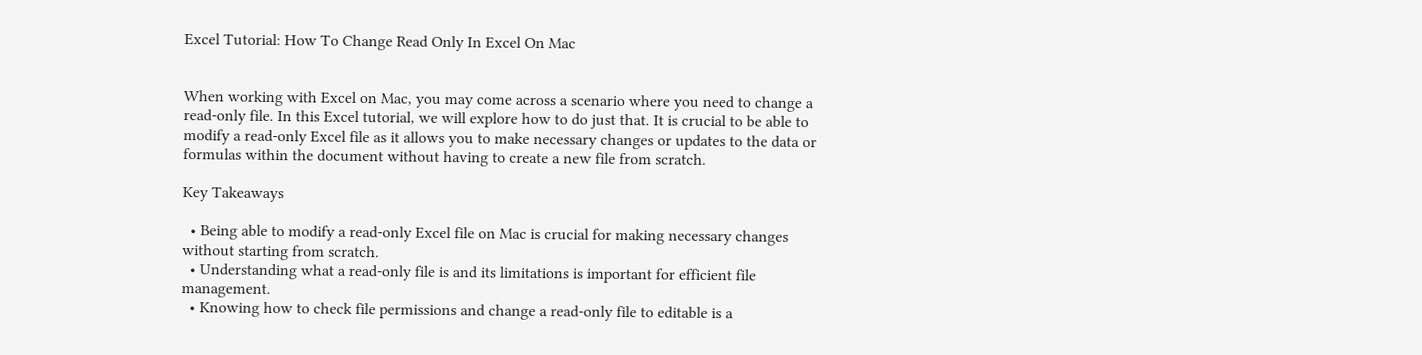Excel Tutorial: How To Change Read Only In Excel On Mac


When working with Excel on Mac, you may come across a scenario where you need to change a read-only file. In this Excel tutorial, we will explore how to do just that. It is crucial to be able to modify a read-only Excel file as it allows you to make necessary changes or updates to the data or formulas within the document without having to create a new file from scratch.

Key Takeaways

  • Being able to modify a read-only Excel file on Mac is crucial for making necessary changes without starting from scratch.
  • Understanding what a read-only file is and its limitations is important for efficient file management.
  • Knowing how to check file permissions and change a read-only file to editable is a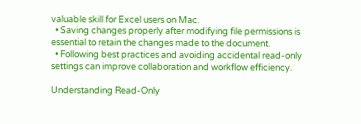valuable skill for Excel users on Mac.
  • Saving changes properly after modifying file permissions is essential to retain the changes made to the document.
  • Following best practices and avoiding accidental read-only settings can improve collaboration and workflow efficiency.

Understanding Read-Only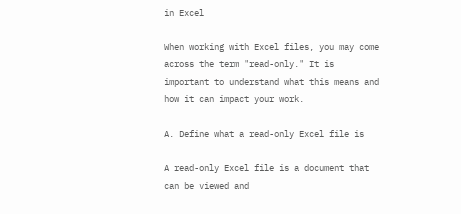in Excel

When working with Excel files, you may come across the term "read-only." It is important to understand what this means and how it can impact your work.

A. Define what a read-only Excel file is

A read-only Excel file is a document that can be viewed and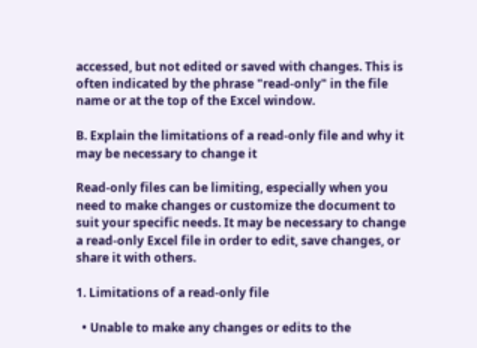accessed, but not edited or saved with changes. This is often indicated by the phrase "read-only" in the file name or at the top of the Excel window.

B. Explain the limitations of a read-only file and why it may be necessary to change it

Read-only files can be limiting, especially when you need to make changes or customize the document to suit your specific needs. It may be necessary to change a read-only Excel file in order to edit, save changes, or share it with others.

1. Limitations of a read-only file

  • Unable to make any changes or edits to the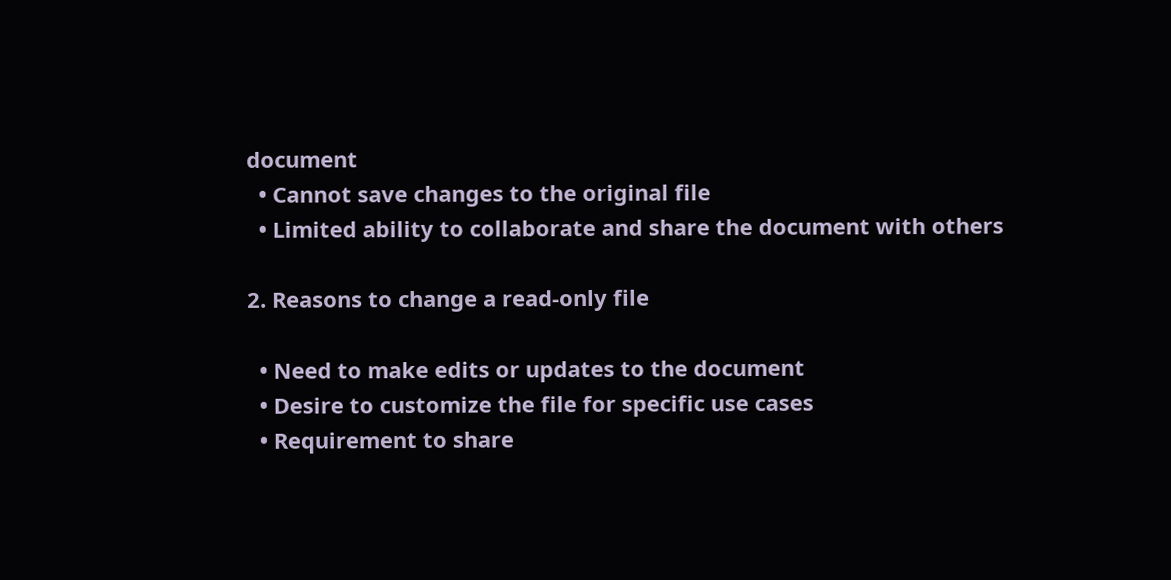document
  • Cannot save changes to the original file
  • Limited ability to collaborate and share the document with others

2. Reasons to change a read-only file

  • Need to make edits or updates to the document
  • Desire to customize the file for specific use cases
  • Requirement to share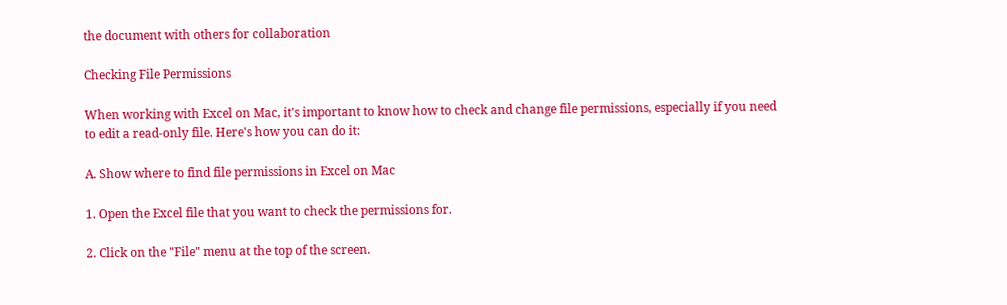the document with others for collaboration

Checking File Permissions

When working with Excel on Mac, it's important to know how to check and change file permissions, especially if you need to edit a read-only file. Here's how you can do it:

A. Show where to find file permissions in Excel on Mac

1. Open the Excel file that you want to check the permissions for.

2. Click on the "File" menu at the top of the screen.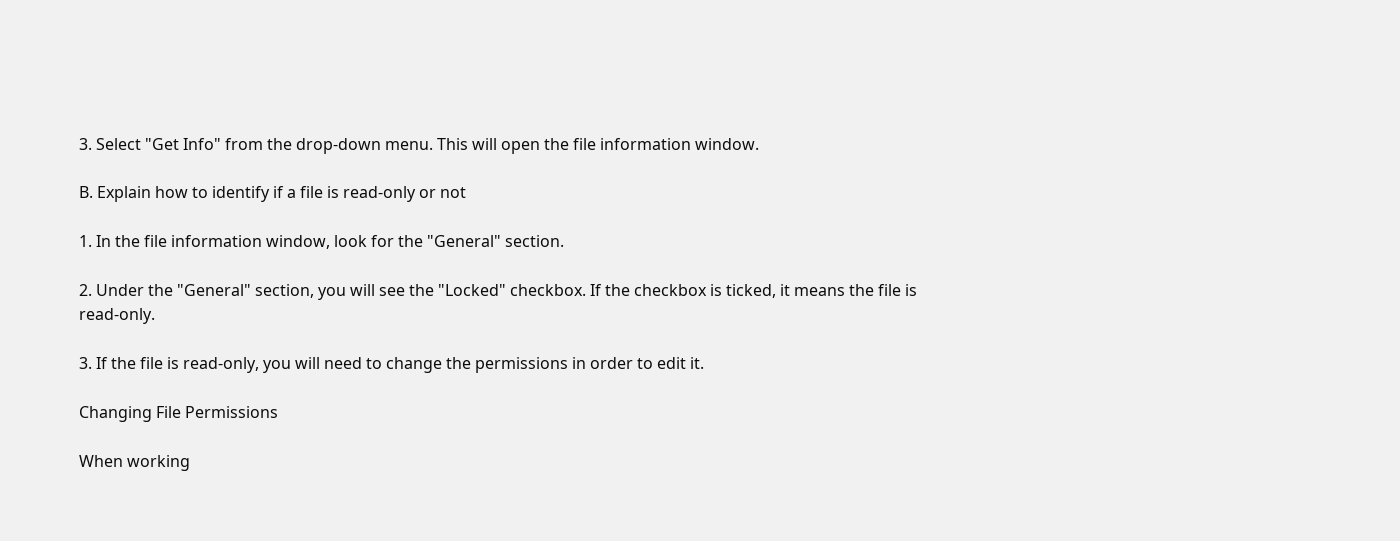3. Select "Get Info" from the drop-down menu. This will open the file information window.

B. Explain how to identify if a file is read-only or not

1. In the file information window, look for the "General" section.

2. Under the "General" section, you will see the "Locked" checkbox. If the checkbox is ticked, it means the file is read-only.

3. If the file is read-only, you will need to change the permissions in order to edit it.

Changing File Permissions

When working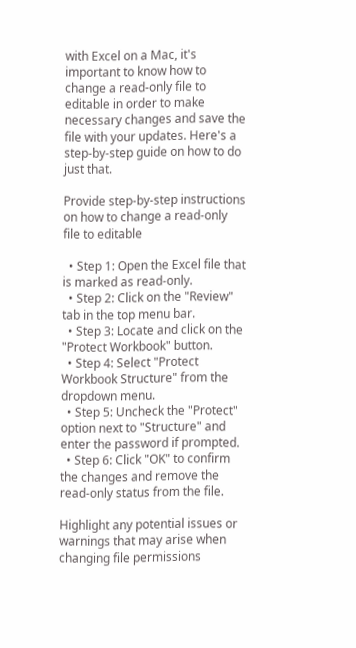with Excel on a Mac, it's important to know how to change a read-only file to editable in order to make necessary changes and save the file with your updates. Here's a step-by-step guide on how to do just that.

Provide step-by-step instructions on how to change a read-only file to editable

  • Step 1: Open the Excel file that is marked as read-only.
  • Step 2: Click on the "Review" tab in the top menu bar.
  • Step 3: Locate and click on the "Protect Workbook" button.
  • Step 4: Select "Protect Workbook Structure" from the dropdown menu.
  • Step 5: Uncheck the "Protect" option next to "Structure" and enter the password if prompted.
  • Step 6: Click "OK" to confirm the changes and remove the read-only status from the file.

Highlight any potential issues or warnings that may arise when changing file permissions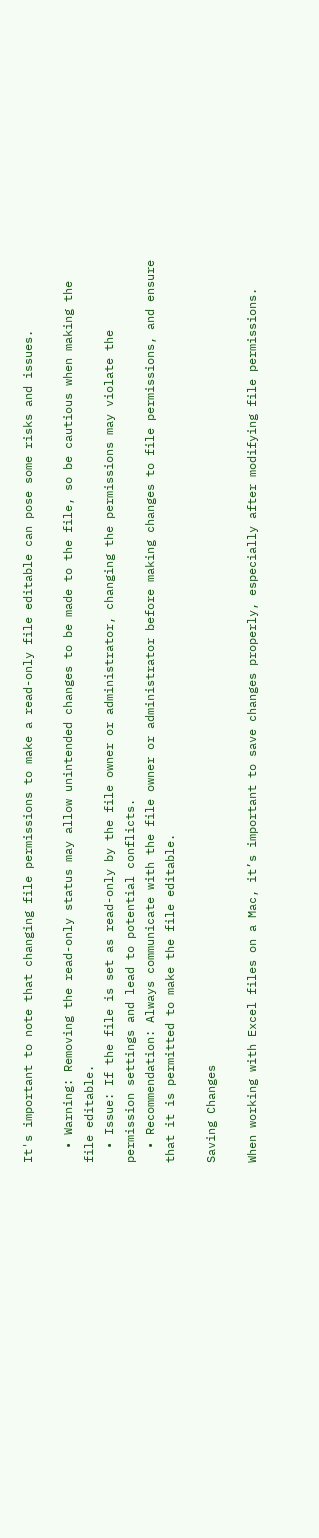It's important to note that changing file permissions to make a read-only file editable can pose some risks and issues.

  • Warning: Removing the read-only status may allow unintended changes to be made to the file, so be cautious when making the file editable.
  • Issue: If the file is set as read-only by the file owner or administrator, changing the permissions may violate the permission settings and lead to potential conflicts.
  • Recommendation: Always communicate with the file owner or administrator before making changes to file permissions, and ensure that it is permitted to make the file editable.

Saving Changes

When working with Excel files on a Mac, it’s important to save changes properly, especially after modifying file permissions.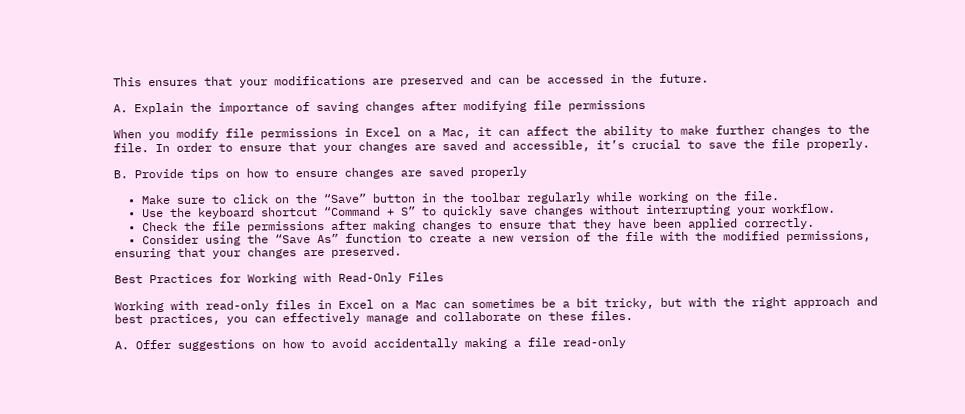This ensures that your modifications are preserved and can be accessed in the future.

A. Explain the importance of saving changes after modifying file permissions

When you modify file permissions in Excel on a Mac, it can affect the ability to make further changes to the file. In order to ensure that your changes are saved and accessible, it’s crucial to save the file properly.

B. Provide tips on how to ensure changes are saved properly

  • Make sure to click on the “Save” button in the toolbar regularly while working on the file.
  • Use the keyboard shortcut “Command + S” to quickly save changes without interrupting your workflow.
  • Check the file permissions after making changes to ensure that they have been applied correctly.
  • Consider using the “Save As” function to create a new version of the file with the modified permissions, ensuring that your changes are preserved.

Best Practices for Working with Read-Only Files

Working with read-only files in Excel on a Mac can sometimes be a bit tricky, but with the right approach and best practices, you can effectively manage and collaborate on these files.

A. Offer suggestions on how to avoid accidentally making a file read-only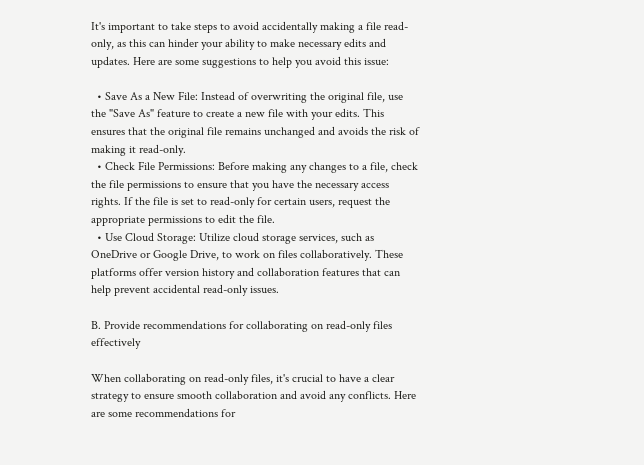It's important to take steps to avoid accidentally making a file read-only, as this can hinder your ability to make necessary edits and updates. Here are some suggestions to help you avoid this issue:

  • Save As a New File: Instead of overwriting the original file, use the "Save As" feature to create a new file with your edits. This ensures that the original file remains unchanged and avoids the risk of making it read-only.
  • Check File Permissions: Before making any changes to a file, check the file permissions to ensure that you have the necessary access rights. If the file is set to read-only for certain users, request the appropriate permissions to edit the file.
  • Use Cloud Storage: Utilize cloud storage services, such as OneDrive or Google Drive, to work on files collaboratively. These platforms offer version history and collaboration features that can help prevent accidental read-only issues.

B. Provide recommendations for collaborating on read-only files effectively

When collaborating on read-only files, it's crucial to have a clear strategy to ensure smooth collaboration and avoid any conflicts. Here are some recommendations for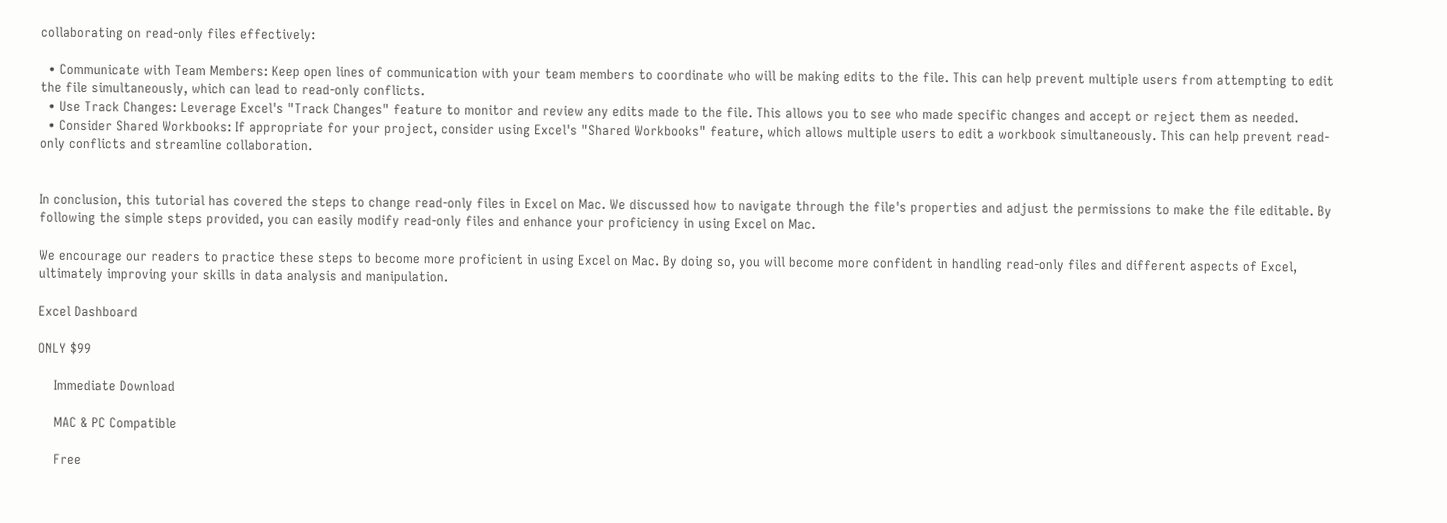collaborating on read-only files effectively:

  • Communicate with Team Members: Keep open lines of communication with your team members to coordinate who will be making edits to the file. This can help prevent multiple users from attempting to edit the file simultaneously, which can lead to read-only conflicts.
  • Use Track Changes: Leverage Excel's "Track Changes" feature to monitor and review any edits made to the file. This allows you to see who made specific changes and accept or reject them as needed.
  • Consider Shared Workbooks: If appropriate for your project, consider using Excel's "Shared Workbooks" feature, which allows multiple users to edit a workbook simultaneously. This can help prevent read-only conflicts and streamline collaboration.


In conclusion, this tutorial has covered the steps to change read-only files in Excel on Mac. We discussed how to navigate through the file's properties and adjust the permissions to make the file editable. By following the simple steps provided, you can easily modify read-only files and enhance your proficiency in using Excel on Mac.

We encourage our readers to practice these steps to become more proficient in using Excel on Mac. By doing so, you will become more confident in handling read-only files and different aspects of Excel, ultimately improving your skills in data analysis and manipulation.

Excel Dashboard

ONLY $99

    Immediate Download

    MAC & PC Compatible

    Free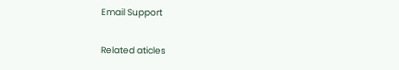Email Support

Related aticles